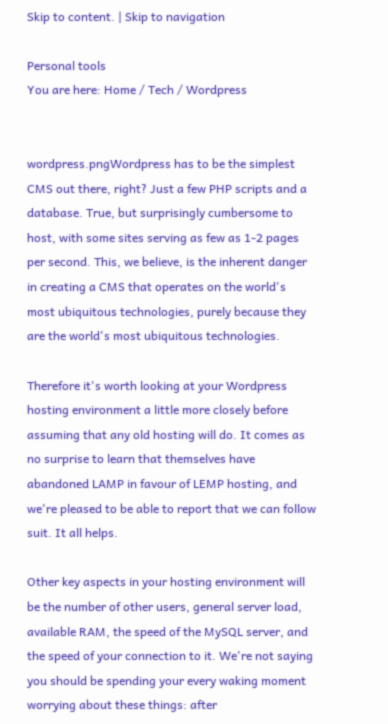Skip to content. | Skip to navigation

Personal tools
You are here: Home / Tech / Wordpress


wordpress.pngWordpress has to be the simplest CMS out there, right? Just a few PHP scripts and a database. True, but surprisingly cumbersome to host, with some sites serving as few as 1-2 pages per second. This, we believe, is the inherent danger in creating a CMS that operates on the world's most ubiquitous technologies, purely because they are the world's most ubiquitous technologies.

Therefore it's worth looking at your Wordpress hosting environment a little more closely before assuming that any old hosting will do. It comes as no surprise to learn that themselves have abandoned LAMP in favour of LEMP hosting, and we're pleased to be able to report that we can follow suit. It all helps.

Other key aspects in your hosting environment will be the number of other users, general server load, available RAM, the speed of the MySQL server, and the speed of your connection to it. We're not saying you should be spending your every waking moment worrying about these things: after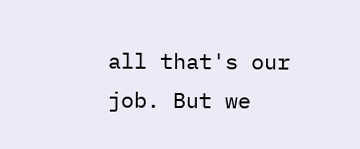all that's our job. But we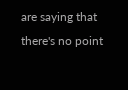are saying that there's no point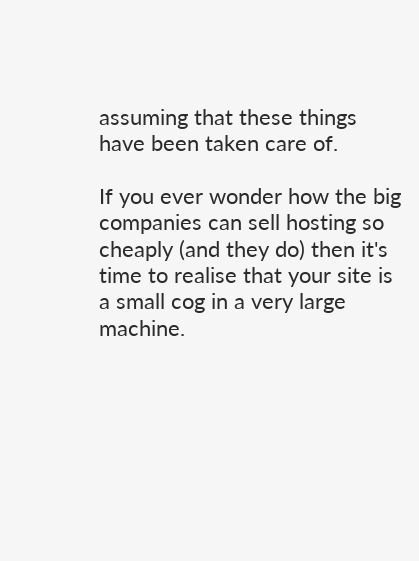assuming that these things have been taken care of.

If you ever wonder how the big companies can sell hosting so cheaply (and they do) then it's time to realise that your site is a small cog in a very large machine.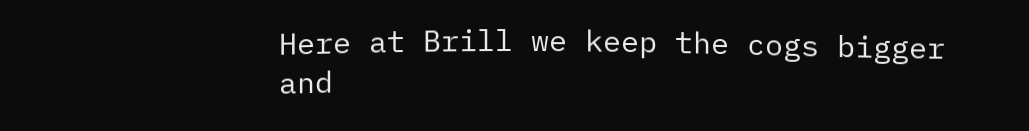Here at Brill we keep the cogs bigger and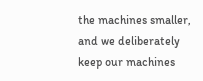the machines smaller, and we deliberately keep our machines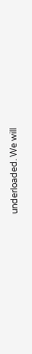underloaded. We will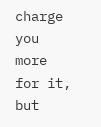charge you more for it, but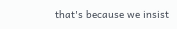that's because we insist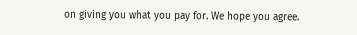on giving you what you pay for. We hope you agree.